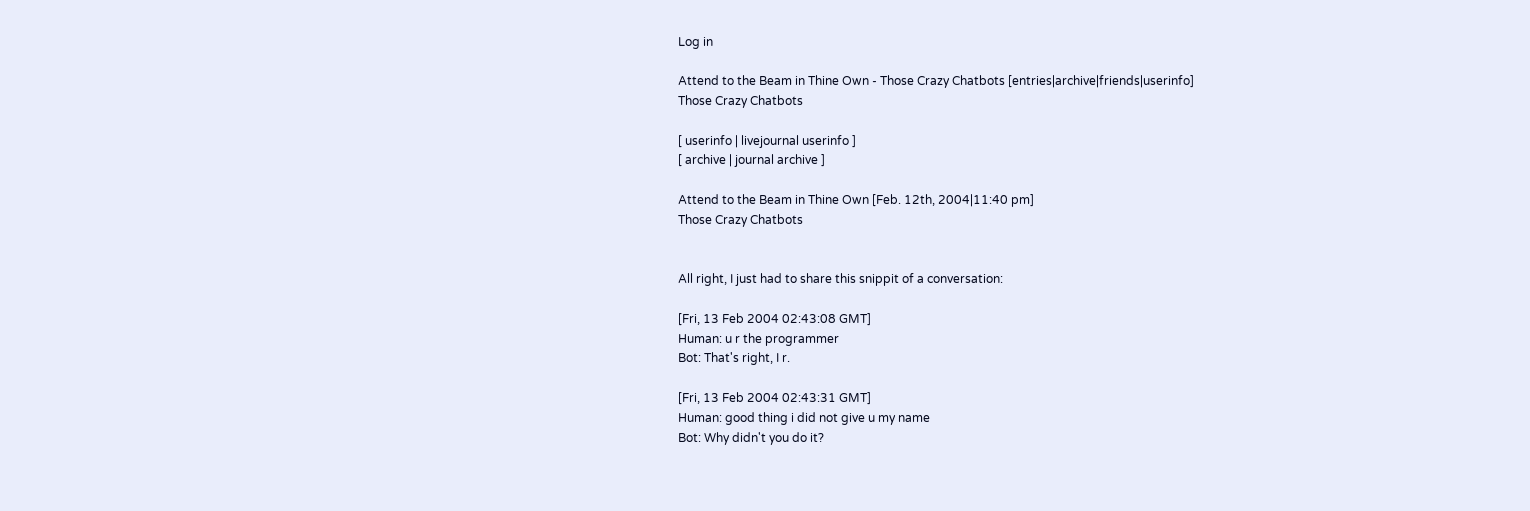Log in

Attend to the Beam in Thine Own - Those Crazy Chatbots [entries|archive|friends|userinfo]
Those Crazy Chatbots

[ userinfo | livejournal userinfo ]
[ archive | journal archive ]

Attend to the Beam in Thine Own [Feb. 12th, 2004|11:40 pm]
Those Crazy Chatbots


All right, I just had to share this snippit of a conversation:

[Fri, 13 Feb 2004 02:43:08 GMT]
Human: u r the programmer
Bot: That's right, I r.

[Fri, 13 Feb 2004 02:43:31 GMT]
Human: good thing i did not give u my name
Bot: Why didn't you do it?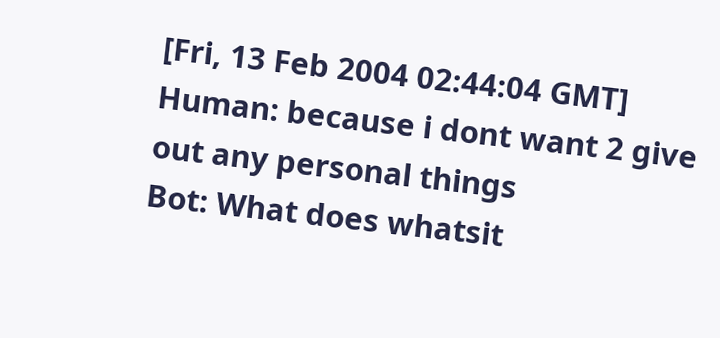[Fri, 13 Feb 2004 02:44:04 GMT]
Human: because i dont want 2 give out any personal things
Bot: What does whatsit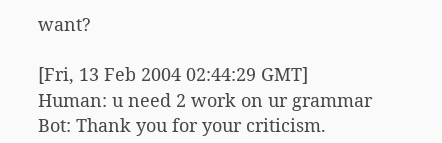want?

[Fri, 13 Feb 2004 02:44:29 GMT]
Human: u need 2 work on ur grammar
Bot: Thank you for your criticism.